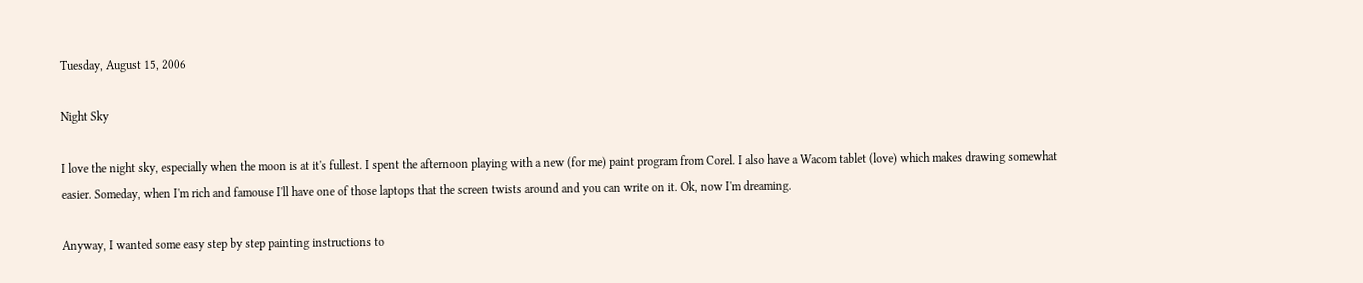Tuesday, August 15, 2006

Night Sky

I love the night sky, especially when the moon is at it's fullest. I spent the afternoon playing with a new (for me) paint program from Corel. I also have a Wacom tablet (love) which makes drawing somewhat easier. Someday, when I'm rich and famouse I'll have one of those laptops that the screen twists around and you can write on it. Ok, now I'm dreaming.

Anyway, I wanted some easy step by step painting instructions to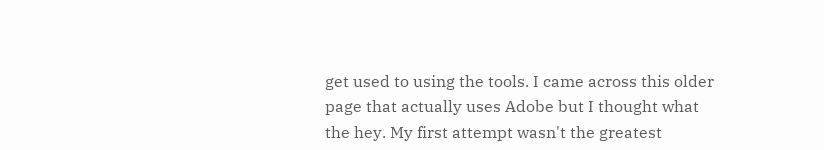get used to using the tools. I came across this older page that actually uses Adobe but I thought what the hey. My first attempt wasn't the greatest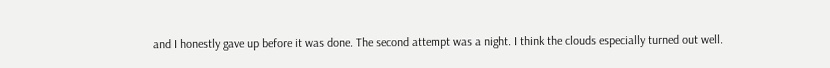and I honestly gave up before it was done. The second attempt was a night. I think the clouds especially turned out well.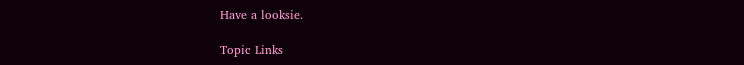Have a looksie.

Topic Links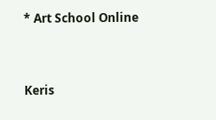* Art School Online


Keris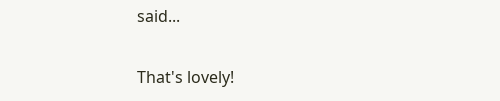said...

That's lovely!